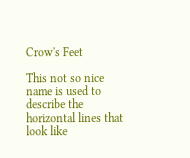Crow's Feet

This not so nice name is used to describe the horizontal lines that look like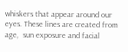whiskers that appear around our eyes. These lines are created from age,  sun exposure and facial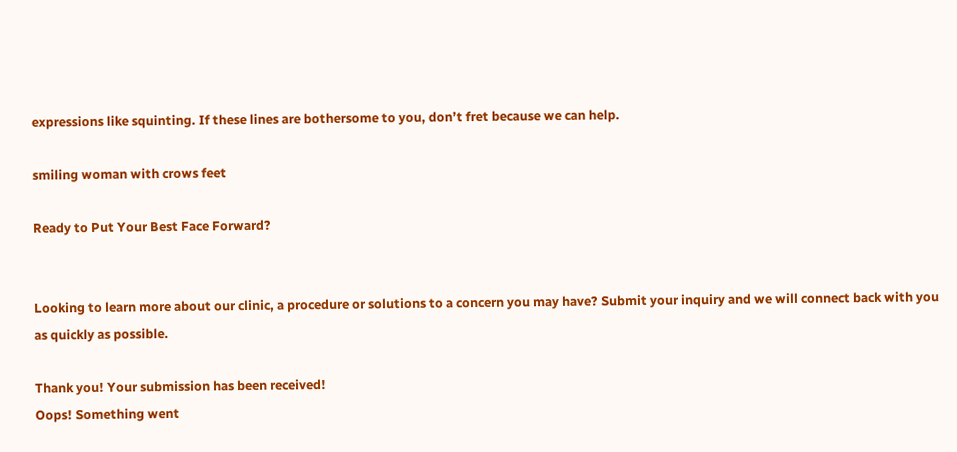expressions like squinting. If these lines are bothersome to you, don’t fret because we can help.

smiling woman with crows feet

Ready to Put Your Best Face Forward?


Looking to learn more about our clinic, a procedure or solutions to a concern you may have? Submit your inquiry and we will connect back with you as quickly as possible.

Thank you! Your submission has been received!
Oops! Something went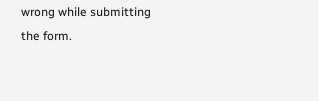wrong while submitting the form.